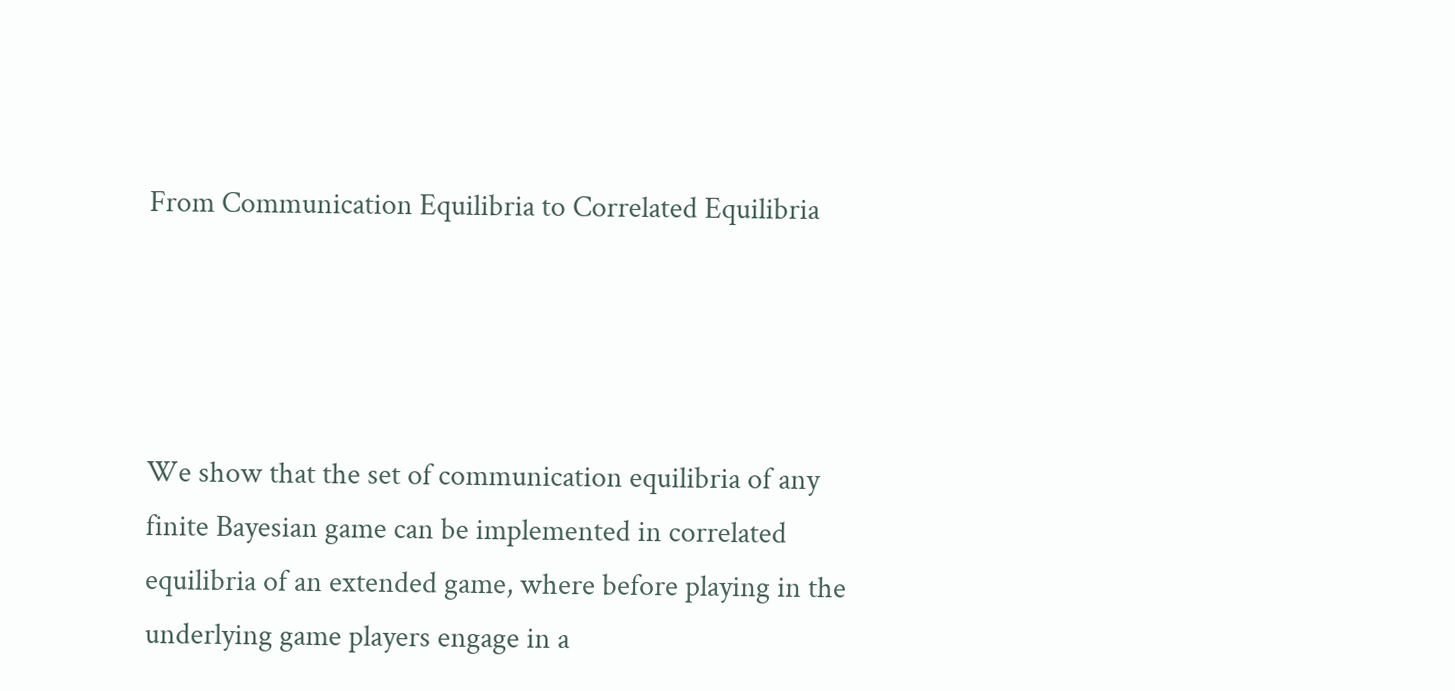From Communication Equilibria to Correlated Equilibria




We show that the set of communication equilibria of any finite Bayesian game can be implemented in correlated equilibria of an extended game, where before playing in the underlying game players engage in a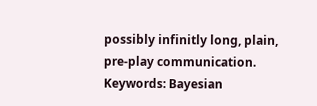possibly infinitly long, plain, pre-play communication.
Keywords: Bayesian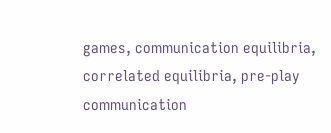games, communication equilibria, correlated equilibria, pre-play communication